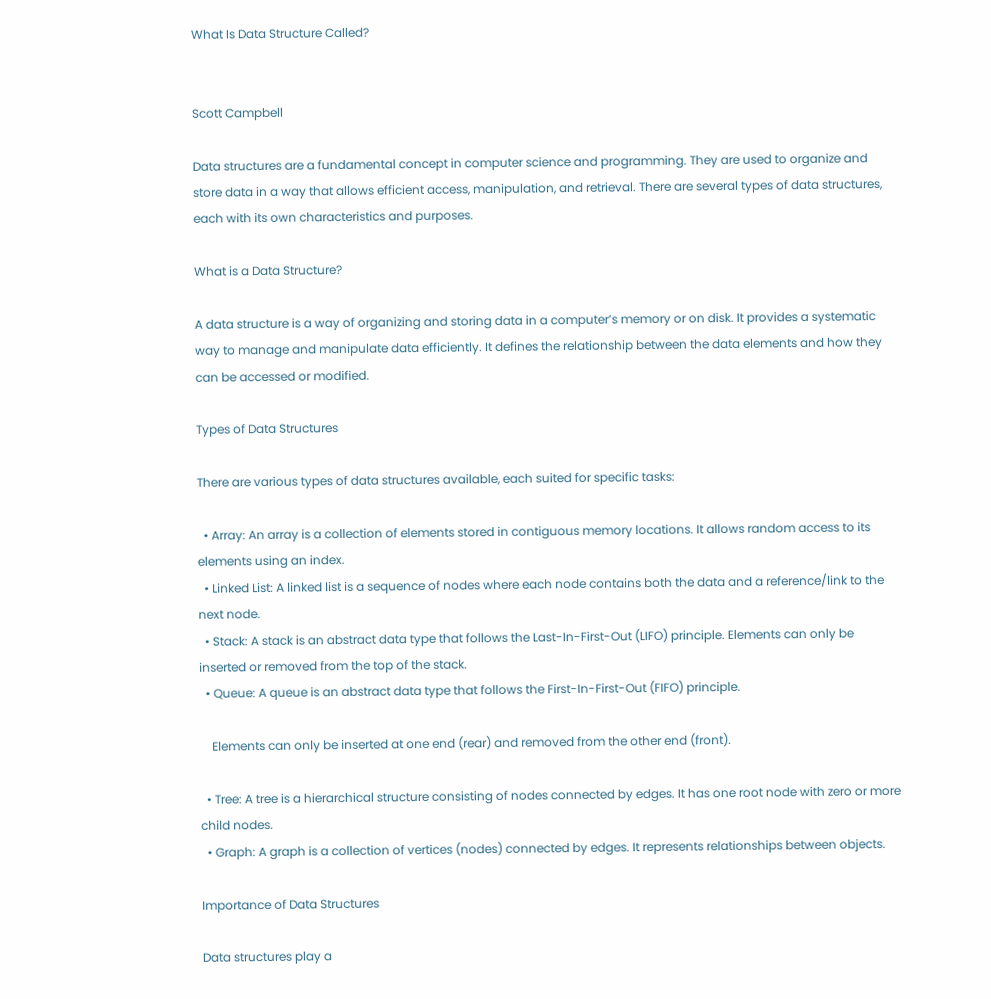What Is Data Structure Called?


Scott Campbell

Data structures are a fundamental concept in computer science and programming. They are used to organize and store data in a way that allows efficient access, manipulation, and retrieval. There are several types of data structures, each with its own characteristics and purposes.

What is a Data Structure?

A data structure is a way of organizing and storing data in a computer’s memory or on disk. It provides a systematic way to manage and manipulate data efficiently. It defines the relationship between the data elements and how they can be accessed or modified.

Types of Data Structures

There are various types of data structures available, each suited for specific tasks:

  • Array: An array is a collection of elements stored in contiguous memory locations. It allows random access to its elements using an index.
  • Linked List: A linked list is a sequence of nodes where each node contains both the data and a reference/link to the next node.
  • Stack: A stack is an abstract data type that follows the Last-In-First-Out (LIFO) principle. Elements can only be inserted or removed from the top of the stack.
  • Queue: A queue is an abstract data type that follows the First-In-First-Out (FIFO) principle.

    Elements can only be inserted at one end (rear) and removed from the other end (front).

  • Tree: A tree is a hierarchical structure consisting of nodes connected by edges. It has one root node with zero or more child nodes.
  • Graph: A graph is a collection of vertices (nodes) connected by edges. It represents relationships between objects.

Importance of Data Structures

Data structures play a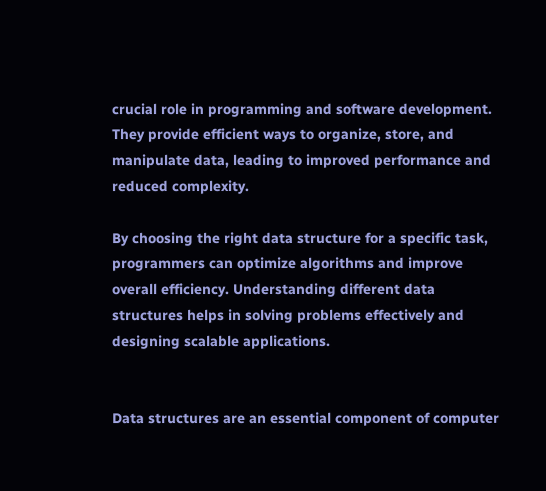crucial role in programming and software development. They provide efficient ways to organize, store, and manipulate data, leading to improved performance and reduced complexity.

By choosing the right data structure for a specific task, programmers can optimize algorithms and improve overall efficiency. Understanding different data structures helps in solving problems effectively and designing scalable applications.


Data structures are an essential component of computer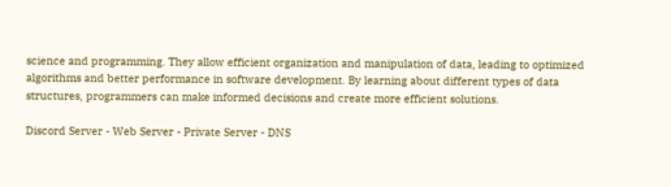science and programming. They allow efficient organization and manipulation of data, leading to optimized algorithms and better performance in software development. By learning about different types of data structures, programmers can make informed decisions and create more efficient solutions.

Discord Server - Web Server - Private Server - DNS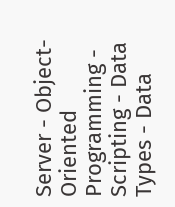Server - Object-Oriented Programming - Scripting - Data Types - Data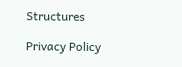Structures

Privacy Policy